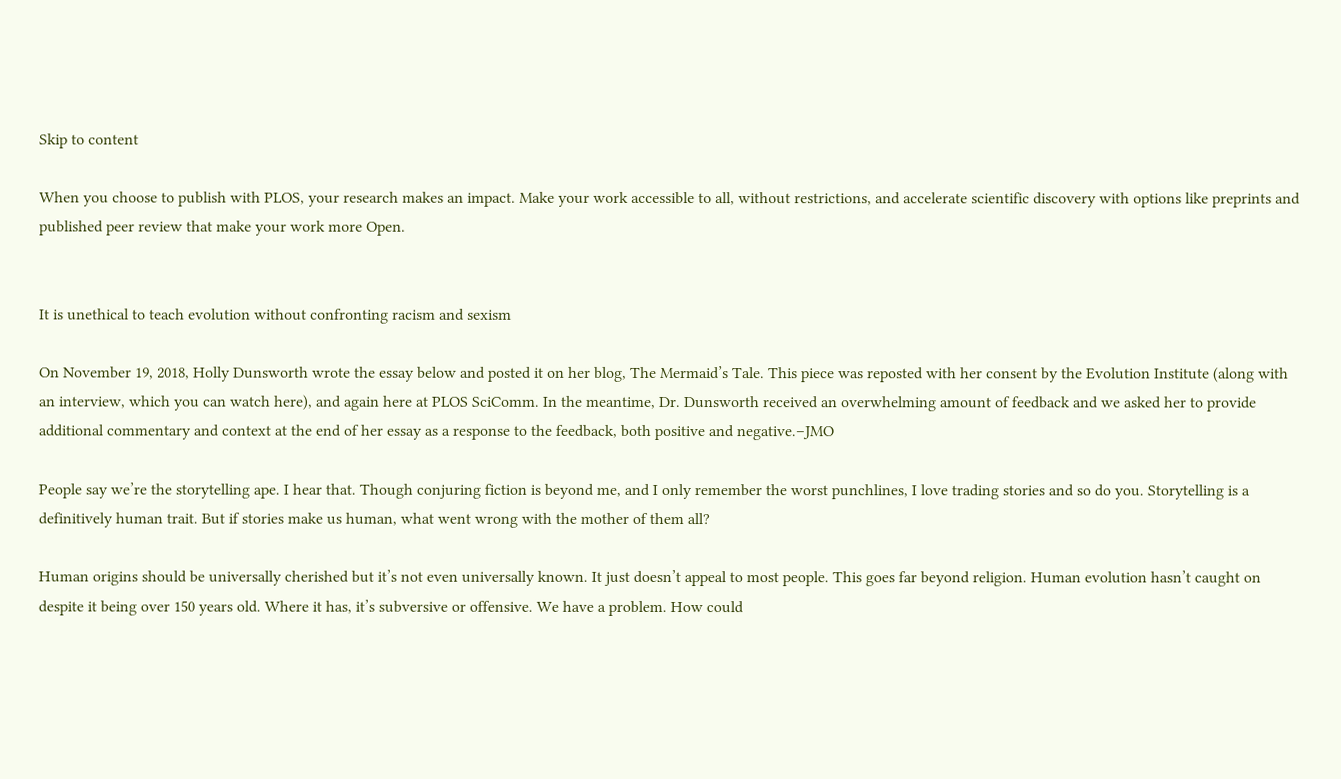Skip to content

When you choose to publish with PLOS, your research makes an impact. Make your work accessible to all, without restrictions, and accelerate scientific discovery with options like preprints and published peer review that make your work more Open.


It is unethical to teach evolution without confronting racism and sexism

On November 19, 2018, Holly Dunsworth wrote the essay below and posted it on her blog, The Mermaid’s Tale. This piece was reposted with her consent by the Evolution Institute (along with an interview, which you can watch here), and again here at PLOS SciComm. In the meantime, Dr. Dunsworth received an overwhelming amount of feedback and we asked her to provide additional commentary and context at the end of her essay as a response to the feedback, both positive and negative.–JMO

People say we’re the storytelling ape. I hear that. Though conjuring fiction is beyond me, and I only remember the worst punchlines, I love trading stories and so do you. Storytelling is a definitively human trait. But if stories make us human, what went wrong with the mother of them all?

Human origins should be universally cherished but it’s not even universally known. It just doesn’t appeal to most people. This goes far beyond religion. Human evolution hasn’t caught on despite it being over 150 years old. Where it has, it’s subversive or offensive. We have a problem. How could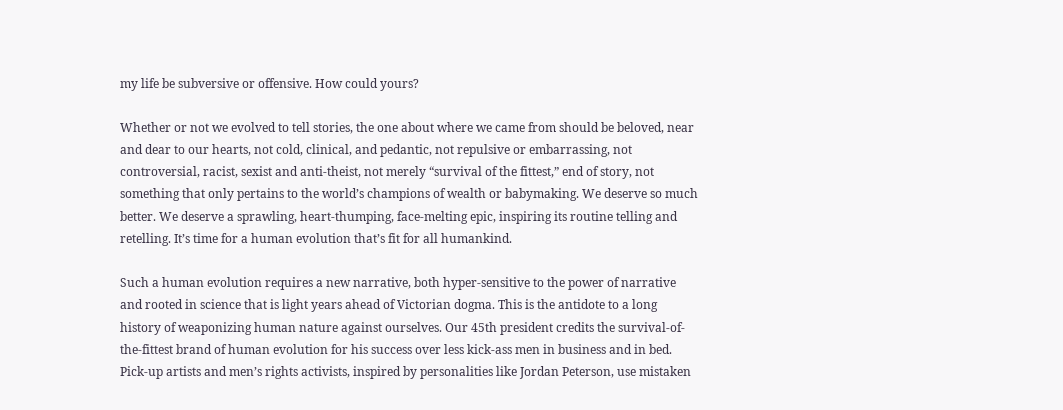my life be subversive or offensive. How could yours?

Whether or not we evolved to tell stories, the one about where we came from should be beloved, near and dear to our hearts, not cold, clinical, and pedantic, not repulsive or embarrassing, not controversial, racist, sexist and anti-theist, not merely “survival of the fittest,” end of story, not something that only pertains to the world’s champions of wealth or babymaking. We deserve so much better. We deserve a sprawling, heart-thumping, face-melting epic, inspiring its routine telling and retelling. It’s time for a human evolution that’s fit for all humankind.

Such a human evolution requires a new narrative, both hyper-sensitive to the power of narrative and rooted in science that is light years ahead of Victorian dogma. This is the antidote to a long history of weaponizing human nature against ourselves. Our 45th president credits the survival-of-the-fittest brand of human evolution for his success over less kick-ass men in business and in bed. Pick-up artists and men’s rights activists, inspired by personalities like Jordan Peterson, use mistaken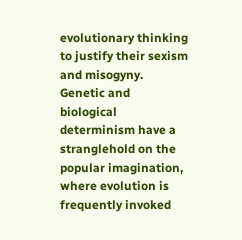evolutionary thinking to justify their sexism and misogyny. Genetic and biological determinism have a stranglehold on the popular imagination, where evolution is frequently invoked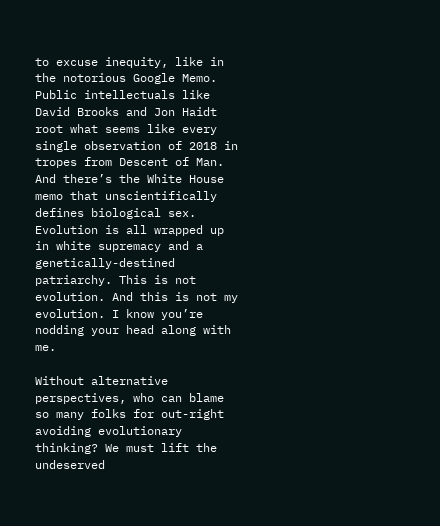to excuse inequity, like in the notorious Google Memo. Public intellectuals like David Brooks and Jon Haidt root what seems like every single observation of 2018 in tropes from Descent of Man. And there’s the White House memo that unscientifically defines biological sex. Evolution is all wrapped up in white supremacy and a genetically-destined patriarchy. This is not evolution. And this is not my evolution. I know you’re nodding your head along with  me.

Without alternative perspectives, who can blame so many folks for out-right avoiding evolutionary thinking? We must lift the undeserved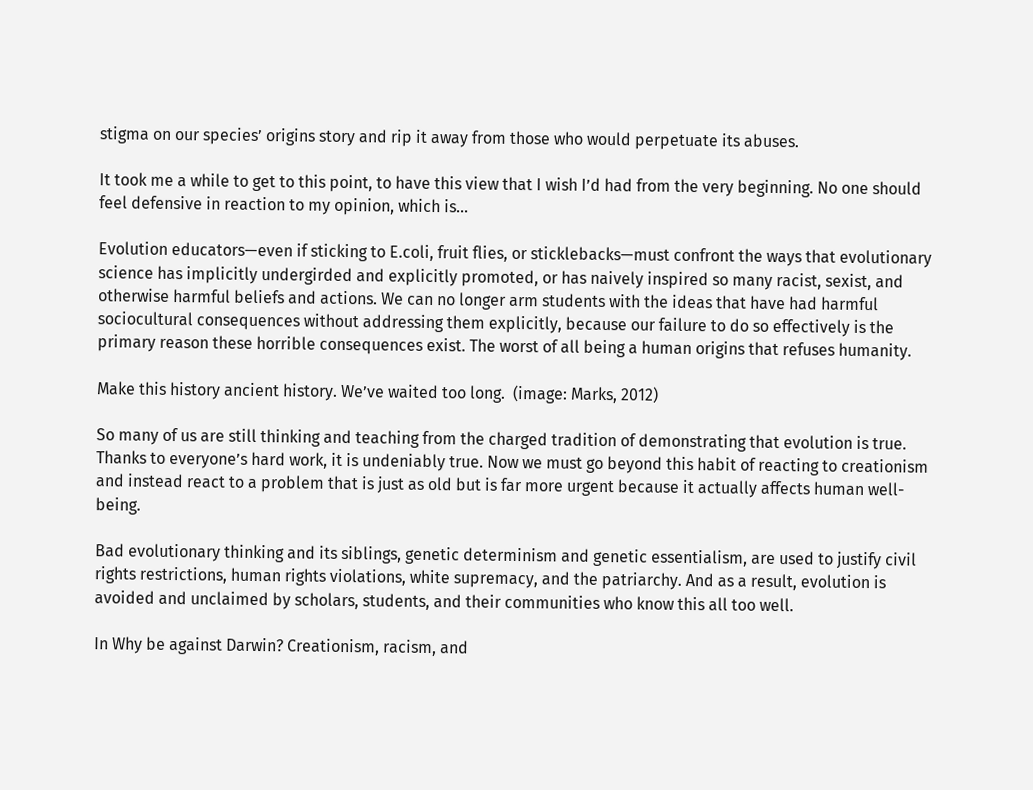stigma on our species’ origins story and rip it away from those who would perpetuate its abuses.

It took me a while to get to this point, to have this view that I wish I’d had from the very beginning. No one should feel defensive in reaction to my opinion, which is…

Evolution educators—even if sticking to E.coli, fruit flies, or sticklebacks—must confront the ways that evolutionary science has implicitly undergirded and explicitly promoted, or has naively inspired so many racist, sexist, and otherwise harmful beliefs and actions. We can no longer arm students with the ideas that have had harmful sociocultural consequences without addressing them explicitly, because our failure to do so effectively is the primary reason these horrible consequences exist. The worst of all being a human origins that refuses humanity.

Make this history ancient history. We’ve waited too long.  (image: Marks, 2012)

So many of us are still thinking and teaching from the charged tradition of demonstrating that evolution is true. Thanks to everyone’s hard work, it is undeniably true. Now we must go beyond this habit of reacting to creationism and instead react to a problem that is just as old but is far more urgent because it actually affects human well-being.

Bad evolutionary thinking and its siblings, genetic determinism and genetic essentialism, are used to justify civil rights restrictions, human rights violations, white supremacy, and the patriarchy. And as a result, evolution is avoided and unclaimed by scholars, students, and their communities who know this all too well.

In Why be against Darwin? Creationism, racism, and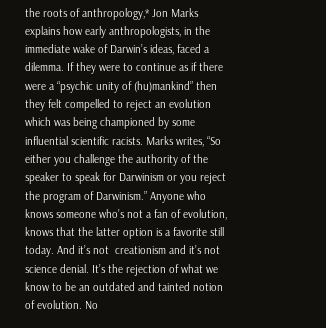the roots of anthropology,* Jon Marks explains how early anthropologists, in the immediate wake of Darwin’s ideas, faced a dilemma. If they were to continue as if there were a “psychic unity of (hu)mankind” then they felt compelled to reject an evolution which was being championed by some influential scientific racists. Marks writes, “So either you challenge the authority of the speaker to speak for Darwinism or you reject the program of Darwinism.” Anyone who knows someone who’s not a fan of evolution, knows that the latter option is a favorite still today. And it’s not  creationism and it’s not science denial. It’s the rejection of what we know to be an outdated and tainted notion of evolution. No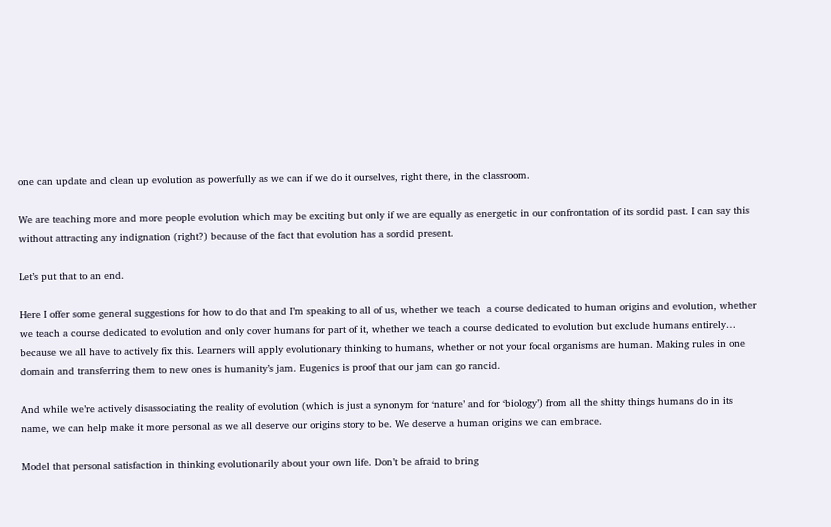one can update and clean up evolution as powerfully as we can if we do it ourselves, right there, in the classroom.

We are teaching more and more people evolution which may be exciting but only if we are equally as energetic in our confrontation of its sordid past. I can say this without attracting any indignation (right?) because of the fact that evolution has a sordid present.

Let’s put that to an end.

Here I offer some general suggestions for how to do that and I’m speaking to all of us, whether we teach  a course dedicated to human origins and evolution, whether we teach a course dedicated to evolution and only cover humans for part of it, whether we teach a course dedicated to evolution but exclude humans entirely… because we all have to actively fix this. Learners will apply evolutionary thinking to humans, whether or not your focal organisms are human. Making rules in one domain and transferring them to new ones is humanity’s jam. Eugenics is proof that our jam can go rancid.

And while we’re actively disassociating the reality of evolution (which is just a synonym for ‘nature’ and for ‘biology’) from all the shitty things humans do in its name, we can help make it more personal as we all deserve our origins story to be. We deserve a human origins we can embrace.

Model that personal satisfaction in thinking evolutionarily about your own life. Don’t be afraid to bring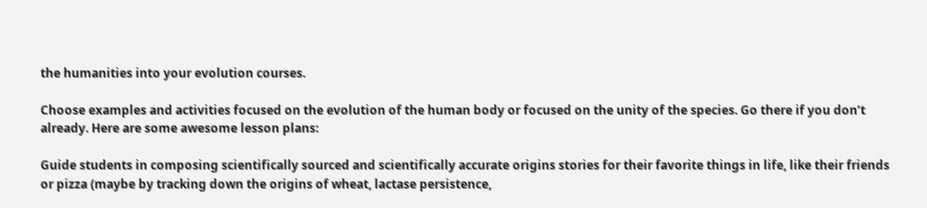the humanities into your evolution courses.

Choose examples and activities focused on the evolution of the human body or focused on the unity of the species. Go there if you don’t already. Here are some awesome lesson plans:

Guide students in composing scientifically sourced and scientifically accurate origins stories for their favorite things in life, like their friends or pizza (maybe by tracking down the origins of wheat, lactase persistence,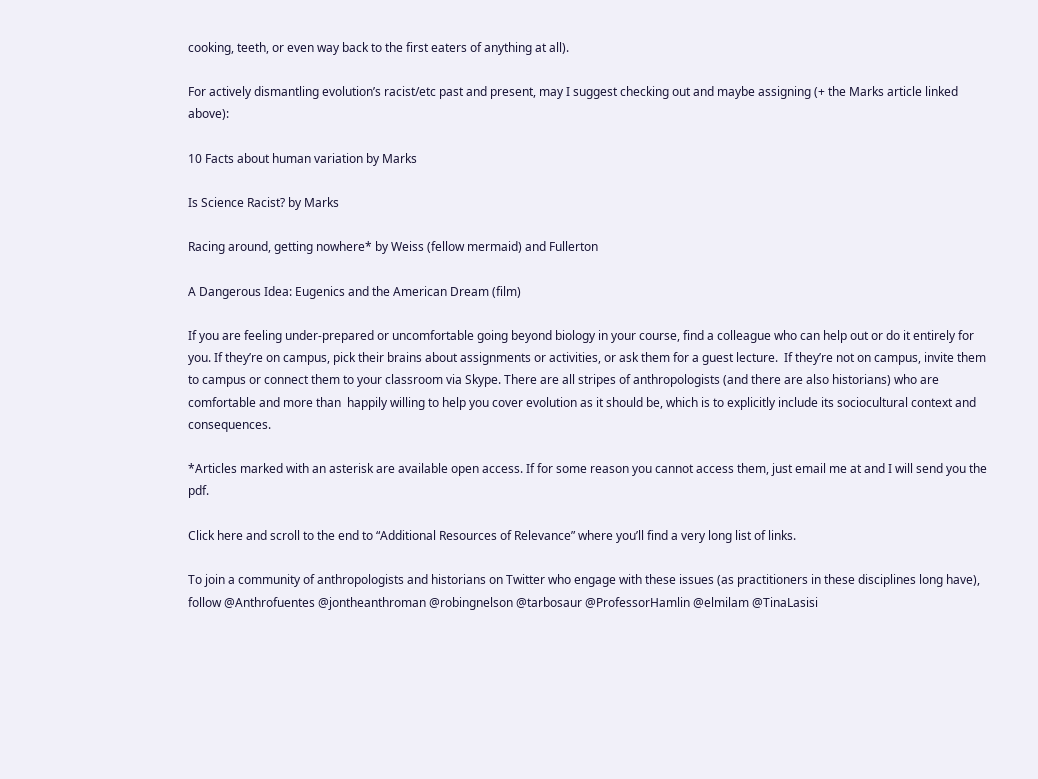cooking, teeth, or even way back to the first eaters of anything at all).

For actively dismantling evolution’s racist/etc past and present, may I suggest checking out and maybe assigning (+ the Marks article linked above):

10 Facts about human variation by Marks

Is Science Racist? by Marks

Racing around, getting nowhere* by Weiss (fellow mermaid) and Fullerton

A Dangerous Idea: Eugenics and the American Dream (film)

If you are feeling under-prepared or uncomfortable going beyond biology in your course, find a colleague who can help out or do it entirely for you. If they’re on campus, pick their brains about assignments or activities, or ask them for a guest lecture.  If they’re not on campus, invite them to campus or connect them to your classroom via Skype. There are all stripes of anthropologists (and there are also historians) who are comfortable and more than  happily willing to help you cover evolution as it should be, which is to explicitly include its sociocultural context and consequences.

*Articles marked with an asterisk are available open access. If for some reason you cannot access them, just email me at and I will send you the pdf.

Click here and scroll to the end to “Additional Resources of Relevance” where you’ll find a very long list of links.

To join a community of anthropologists and historians on Twitter who engage with these issues (as practitioners in these disciplines long have), follow @Anthrofuentes @jontheanthroman @robingnelson @tarbosaur @ProfessorHamlin @elmilam @TinaLasisi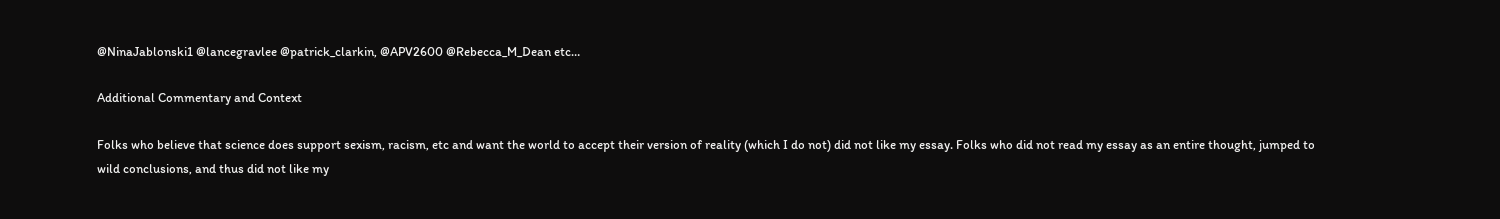@NinaJablonski1 @lancegravlee @patrick_clarkin, @APV2600 @Rebecca_M_Dean etc…

Additional Commentary and Context

Folks who believe that science does support sexism, racism, etc and want the world to accept their version of reality (which I do not) did not like my essay. Folks who did not read my essay as an entire thought, jumped to wild conclusions, and thus did not like my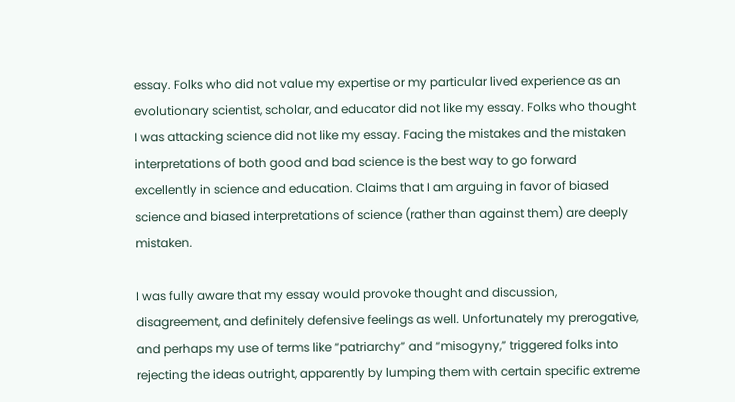essay. Folks who did not value my expertise or my particular lived experience as an evolutionary scientist, scholar, and educator did not like my essay. Folks who thought I was attacking science did not like my essay. Facing the mistakes and the mistaken interpretations of both good and bad science is the best way to go forward excellently in science and education. Claims that I am arguing in favor of biased science and biased interpretations of science (rather than against them) are deeply mistaken.

I was fully aware that my essay would provoke thought and discussion, disagreement, and definitely defensive feelings as well. Unfortunately my prerogative, and perhaps my use of terms like “patriarchy” and “misogyny,” triggered folks into rejecting the ideas outright, apparently by lumping them with certain specific extreme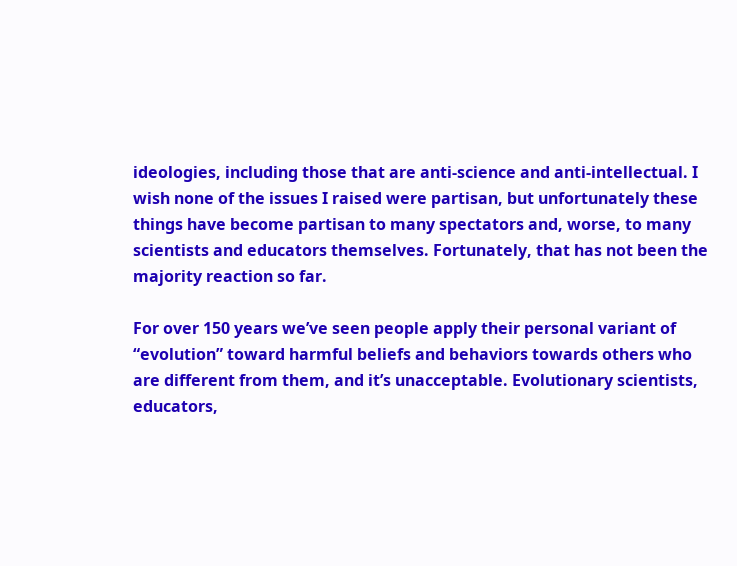ideologies, including those that are anti-science and anti-intellectual. I wish none of the issues I raised were partisan, but unfortunately these things have become partisan to many spectators and, worse, to many scientists and educators themselves. Fortunately, that has not been the majority reaction so far.

For over 150 years we’ve seen people apply their personal variant of “evolution” toward harmful beliefs and behaviors towards others who are different from them, and it’s unacceptable. Evolutionary scientists,  educators,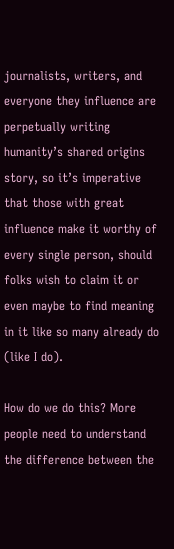journalists, writers, and everyone they influence are perpetually writing humanity’s shared origins story, so it’s imperative that those with great influence make it worthy of every single person, should folks wish to claim it or even maybe to find meaning in it like so many already do (like I do).

How do we do this? More people need to understand the difference between the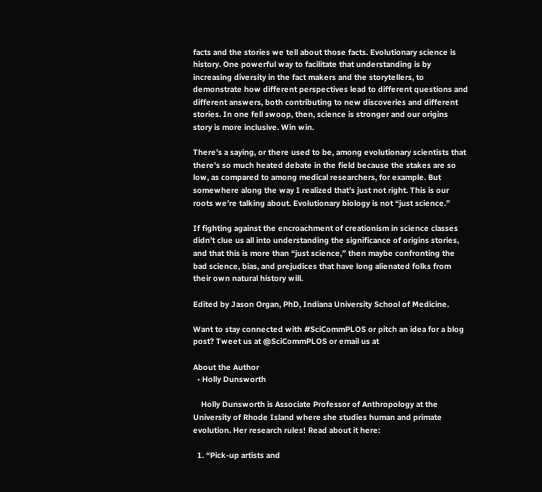facts and the stories we tell about those facts. Evolutionary science is history. One powerful way to facilitate that understanding is by increasing diversity in the fact makers and the storytellers, to demonstrate how different perspectives lead to different questions and different answers, both contributing to new discoveries and different stories. In one fell swoop, then, science is stronger and our origins story is more inclusive. Win win.

There’s a saying, or there used to be, among evolutionary scientists that there’s so much heated debate in the field because the stakes are so low, as compared to among medical researchers, for example. But somewhere along the way I realized that’s just not right. This is our roots we’re talking about. Evolutionary biology is not “just science.”

If fighting against the encroachment of creationism in science classes didn’t clue us all into understanding the significance of origins stories, and that this is more than “just science,” then maybe confronting the bad science, bias, and prejudices that have long alienated folks from their own natural history will.

Edited by Jason Organ, PhD, Indiana University School of Medicine.

Want to stay connected with #SciCommPLOS or pitch an idea for a blog post? Tweet us at @SciCommPLOS or email us at

About the Author
  • Holly Dunsworth

    Holly Dunsworth is Associate Professor of Anthropology at the University of Rhode Island where she studies human and primate evolution. Her research rules! Read about it here:

  1. “Pick-up artists and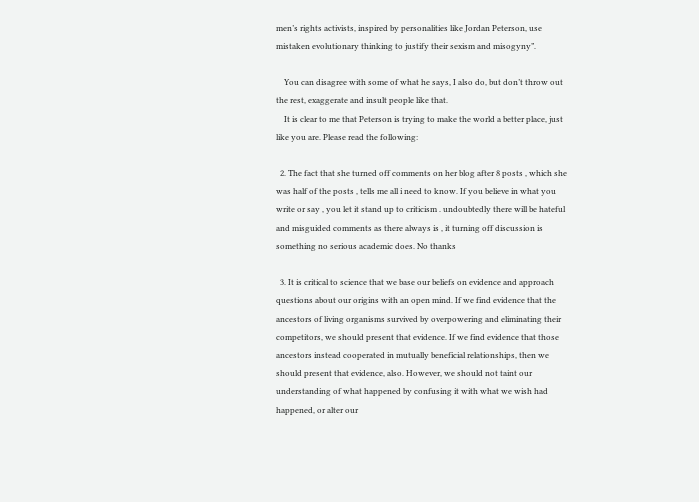men’s rights activists, inspired by personalities like Jordan Peterson, use mistaken evolutionary thinking to justify their sexism and misogyny”.

    You can disagree with some of what he says, I also do, but don’t throw out the rest, exaggerate and insult people like that.
    It is clear to me that Peterson is trying to make the world a better place, just like you are. Please read the following:

  2. The fact that she turned off comments on her blog after 8 posts , which she was half of the posts , tells me all i need to know. If you believe in what you write or say , you let it stand up to criticism . undoubtedly there will be hateful and misguided comments as there always is , it turning off discussion is something no serious academic does. No thanks

  3. It is critical to science that we base our beliefs on evidence and approach questions about our origins with an open mind. If we find evidence that the ancestors of living organisms survived by overpowering and eliminating their competitors, we should present that evidence. If we find evidence that those ancestors instead cooperated in mutually beneficial relationships, then we should present that evidence, also. However, we should not taint our understanding of what happened by confusing it with what we wish had happened, or alter our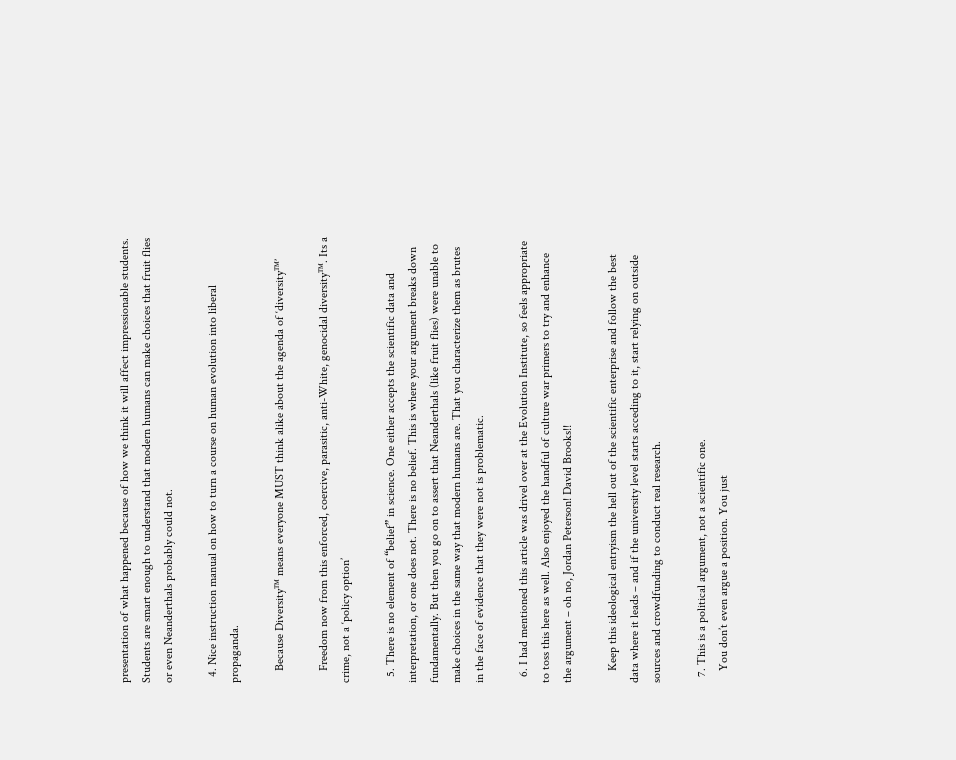presentation of what happened because of how we think it will affect impressionable students. Students are smart enough to understand that modern humans can make choices that fruit flies or even Neanderthals probably could not.

  4. Nice instruction manual on how to turn a course on human evolution into liberal propaganda.

    Because Diversity™ means everyone MUST think alike about the agenda of ‘diversity™’

    Freedom now from this enforced, coercive, parasitic, anti-White, genocidal diversity™. Its a crime, not a ‘policy option’

  5. There is no element of “belief” in science. One either accepts the scientific data and interpretation, or one does not. There is no belief. This is where your argument breaks down fundamentally. But then you go on to assert that Neanderthals (like fruit flies) were unable to make choices in the same way that modern humans are. That you characterize them as brutes in the face of evidence that they were not is problematic.

  6. I had mentioned this article was drivel over at the Evolution Institute, so feels appropriate to toss this here as well. Also enjoyed the handful of culture war primers to try and enhance the argument – oh no, Jordan Peterson! David Brooks!!

    Keep this ideological entryism the hell out of the scientific enterprise and follow the best data where it leads – and if the university level starts acceding to it, start relying on outside sources and crowdfunding to conduct real research.

  7. This is a political argument, not a scientific one.
    You don’t even argue a position. You just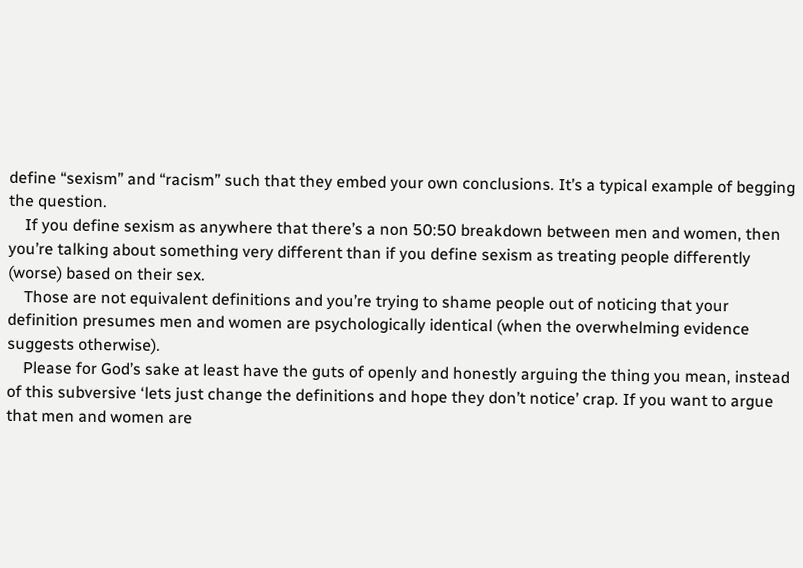define “sexism” and “racism” such that they embed your own conclusions. It’s a typical example of begging the question.
    If you define sexism as anywhere that there’s a non 50:50 breakdown between men and women, then you’re talking about something very different than if you define sexism as treating people differently (worse) based on their sex.
    Those are not equivalent definitions and you’re trying to shame people out of noticing that your definition presumes men and women are psychologically identical (when the overwhelming evidence suggests otherwise).
    Please for God’s sake at least have the guts of openly and honestly arguing the thing you mean, instead of this subversive ‘lets just change the definitions and hope they don’t notice’ crap. If you want to argue that men and women are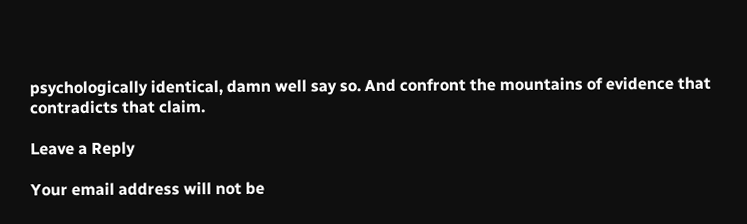psychologically identical, damn well say so. And confront the mountains of evidence that contradicts that claim.

Leave a Reply

Your email address will not be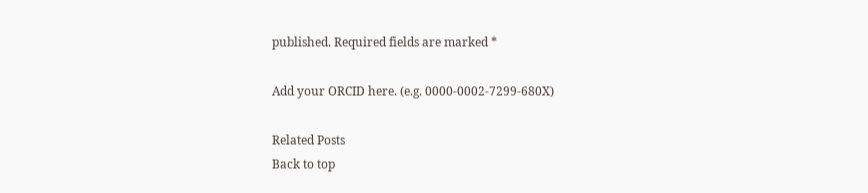published. Required fields are marked *

Add your ORCID here. (e.g. 0000-0002-7299-680X)

Related Posts
Back to top